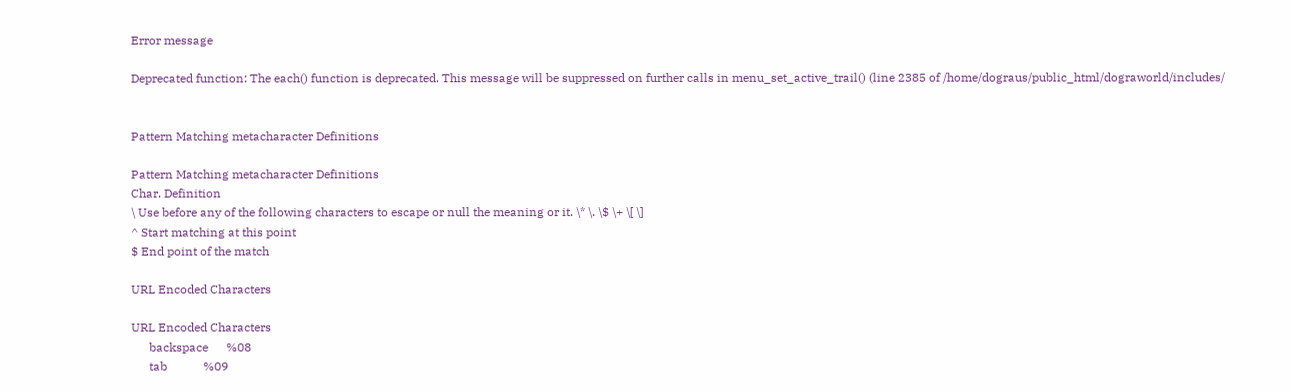Error message

Deprecated function: The each() function is deprecated. This message will be suppressed on further calls in menu_set_active_trail() (line 2385 of /home/dograus/public_html/dograworld/includes/


Pattern Matching metacharacter Definitions

Pattern Matching metacharacter Definitions
Char. Definition
\ Use before any of the following characters to escape or null the meaning or it. \* \. \$ \+ \[ \]
^ Start matching at this point
$ End point of the match

URL Encoded Characters

URL Encoded Characters
      backspace      %08
      tab            %09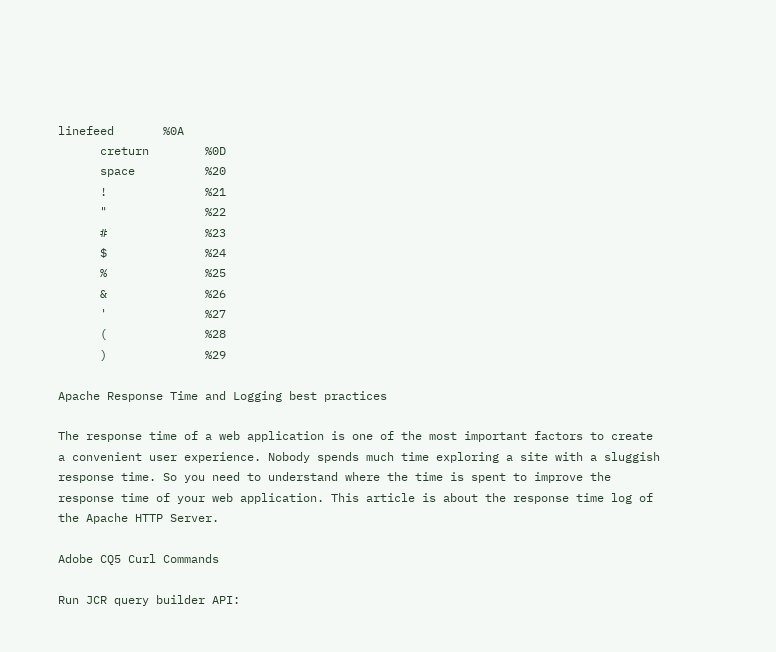linefeed       %0A
      creturn        %0D
      space          %20
      !              %21
      "              %22
      #              %23
      $              %24
      %              %25
      &              %26
      '              %27
      (              %28
      )              %29

Apache Response Time and Logging best practices

The response time of a web application is one of the most important factors to create a convenient user experience. Nobody spends much time exploring a site with a sluggish response time. So you need to understand where the time is spent to improve the response time of your web application. This article is about the response time log of the Apache HTTP Server.

Adobe CQ5 Curl Commands

Run JCR query builder API: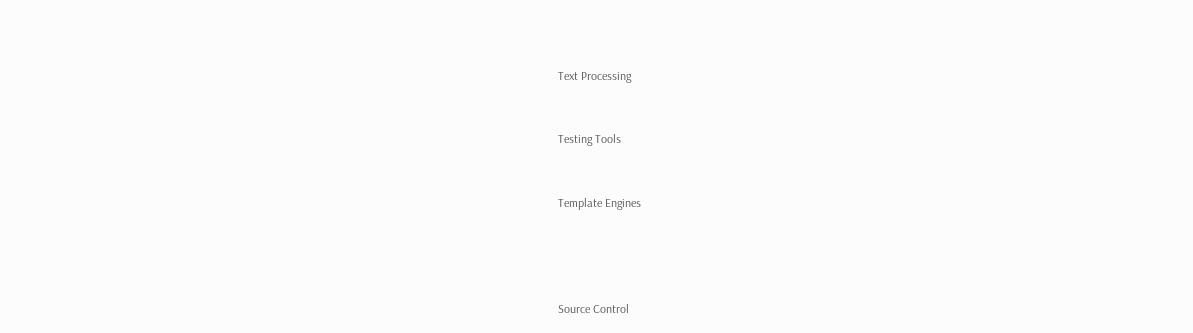Text Processing


Testing Tools


Template Engines




Source Control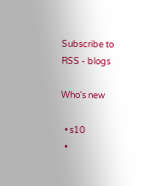Subscribe to RSS - blogs

Who's new

  • s10
  •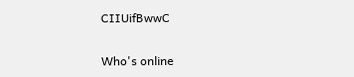CIIUifBwwC

Who's online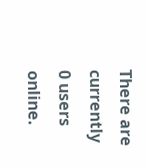There are currently 0 users online.